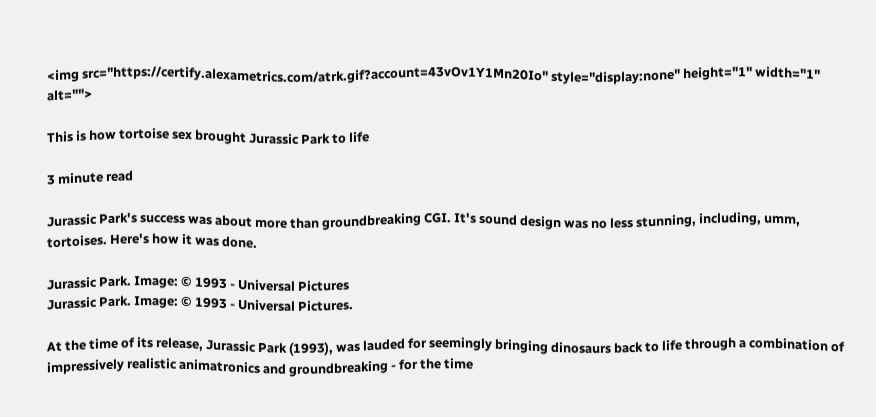<img src="https://certify.alexametrics.com/atrk.gif?account=43vOv1Y1Mn20Io" style="display:none" height="1" width="1" alt="">

This is how tortoise sex brought Jurassic Park to life

3 minute read

Jurassic Park's success was about more than groundbreaking CGI. It's sound design was no less stunning, including, umm, tortoises. Here's how it was done.

Jurassic Park. Image: © 1993 - Universal Pictures
Jurassic Park. Image: © 1993 - Universal Pictures.

At the time of its release, Jurassic Park (1993), was lauded for seemingly bringing dinosaurs back to life through a combination of impressively realistic animatronics and groundbreaking - for the time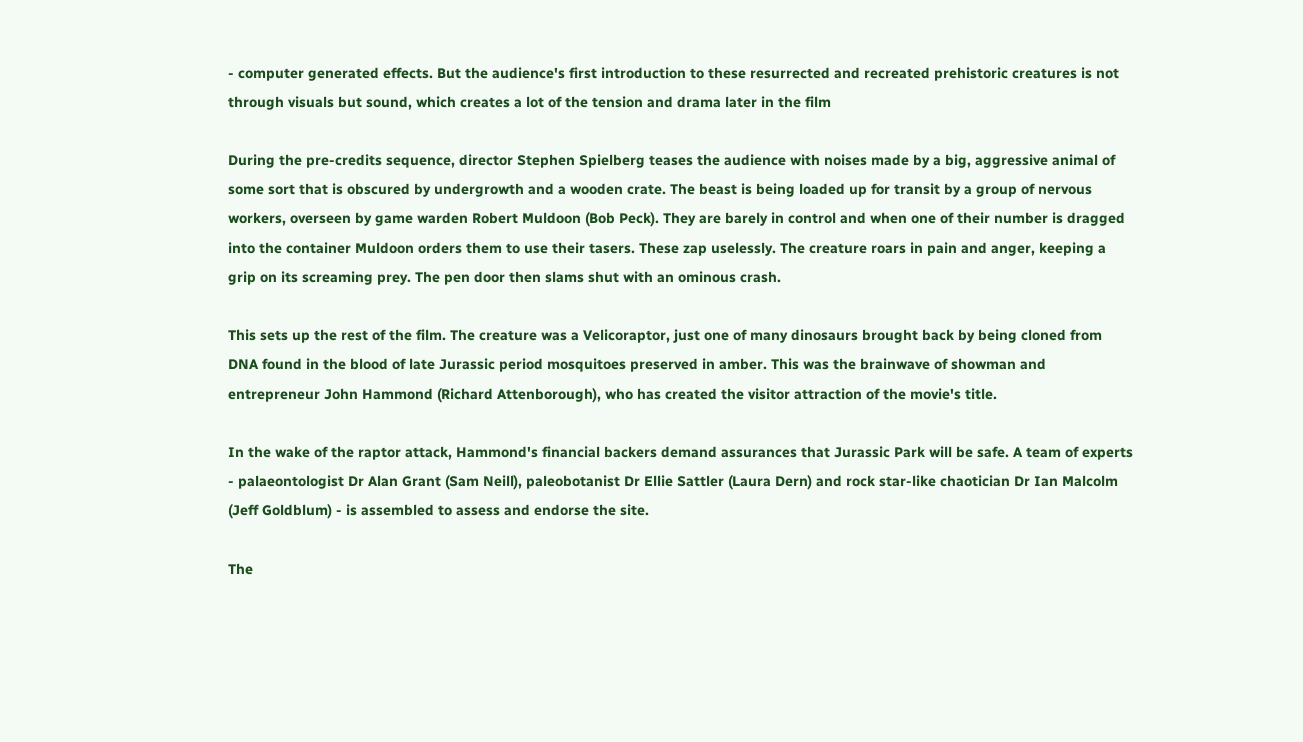- computer generated effects. But the audience's first introduction to these resurrected and recreated prehistoric creatures is not through visuals but sound, which creates a lot of the tension and drama later in the film

During the pre-credits sequence, director Stephen Spielberg teases the audience with noises made by a big, aggressive animal of some sort that is obscured by undergrowth and a wooden crate. The beast is being loaded up for transit by a group of nervous workers, overseen by game warden Robert Muldoon (Bob Peck). They are barely in control and when one of their number is dragged into the container Muldoon orders them to use their tasers. These zap uselessly. The creature roars in pain and anger, keeping a grip on its screaming prey. The pen door then slams shut with an ominous crash.

This sets up the rest of the film. The creature was a Velicoraptor, just one of many dinosaurs brought back by being cloned from DNA found in the blood of late Jurassic period mosquitoes preserved in amber. This was the brainwave of showman and entrepreneur John Hammond (Richard Attenborough), who has created the visitor attraction of the movie's title.

In the wake of the raptor attack, Hammond's financial backers demand assurances that Jurassic Park will be safe. A team of experts - palaeontologist Dr Alan Grant (Sam Neill), paleobotanist Dr Ellie Sattler (Laura Dern) and rock star-like chaotician Dr Ian Malcolm (Jeff Goldblum) - is assembled to assess and endorse the site.

The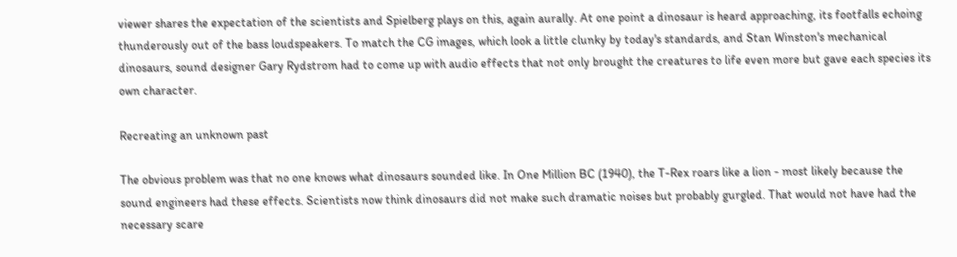viewer shares the expectation of the scientists and Spielberg plays on this, again aurally. At one point a dinosaur is heard approaching, its footfalls echoing thunderously out of the bass loudspeakers. To match the CG images, which look a little clunky by today's standards, and Stan Winston's mechanical dinosaurs, sound designer Gary Rydstrom had to come up with audio effects that not only brought the creatures to life even more but gave each species its own character.

Recreating an unknown past

The obvious problem was that no one knows what dinosaurs sounded like. In One Million BC (1940), the T-Rex roars like a lion - most likely because the sound engineers had these effects. Scientists now think dinosaurs did not make such dramatic noises but probably gurgled. That would not have had the necessary scare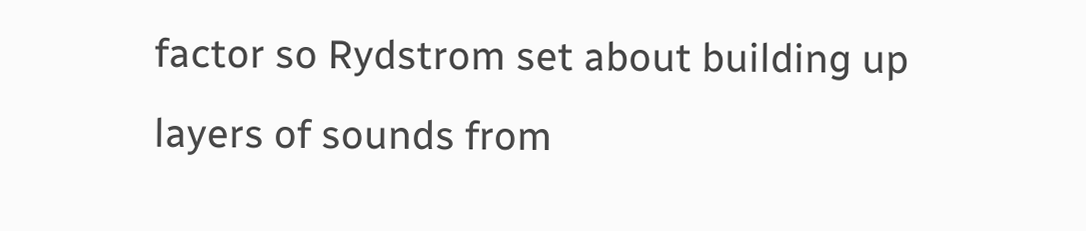factor so Rydstrom set about building up layers of sounds from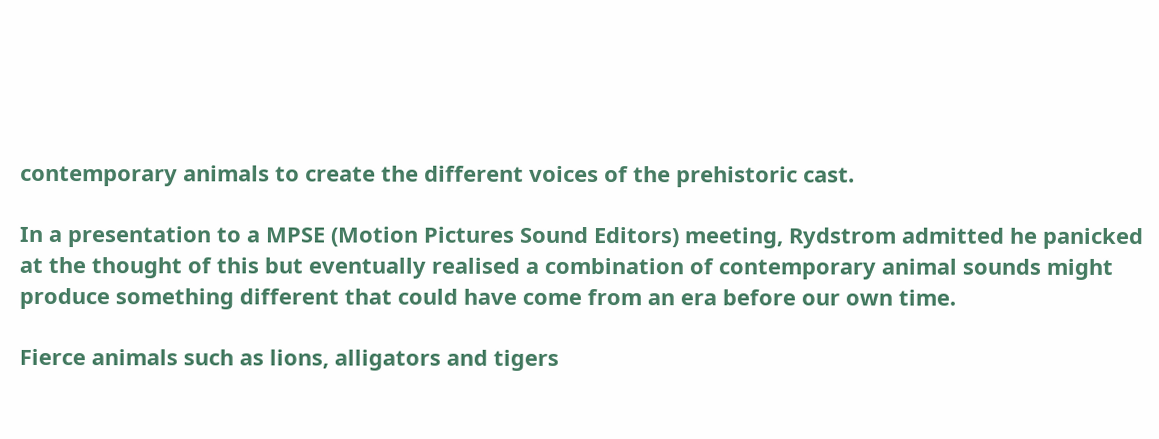contemporary animals to create the different voices of the prehistoric cast.

In a presentation to a MPSE (Motion Pictures Sound Editors) meeting, Rydstrom admitted he panicked at the thought of this but eventually realised a combination of contemporary animal sounds might produce something different that could have come from an era before our own time.

Fierce animals such as lions, alligators and tigers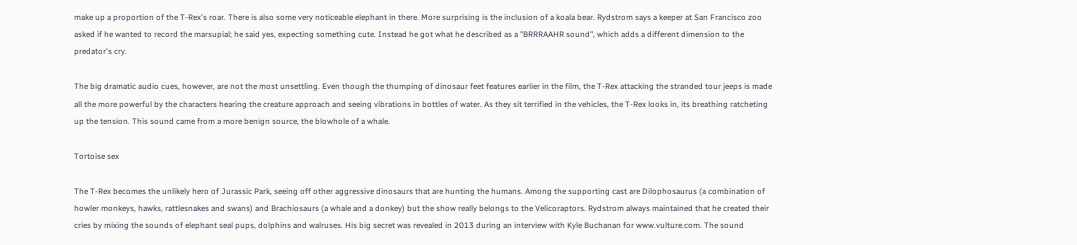make up a proportion of the T-Rex's roar. There is also some very noticeable elephant in there. More surprising is the inclusion of a koala bear. Rydstrom says a keeper at San Francisco zoo asked if he wanted to record the marsupial; he said yes, expecting something cute. Instead he got what he described as a "BRRRAAHR sound", which adds a different dimension to the predator's cry.

The big dramatic audio cues, however, are not the most unsettling. Even though the thumping of dinosaur feet features earlier in the film, the T-Rex attacking the stranded tour jeeps is made all the more powerful by the characters hearing the creature approach and seeing vibrations in bottles of water. As they sit terrified in the vehicles, the T-Rex looks in, its breathing ratcheting up the tension. This sound came from a more benign source, the blowhole of a whale.

Tortoise sex

The T-Rex becomes the unlikely hero of Jurassic Park, seeing off other aggressive dinosaurs that are hunting the humans. Among the supporting cast are Dilophosaurus (a combination of howler monkeys, hawks, rattlesnakes and swans) and Brachiosaurs (a whale and a donkey) but the show really belongs to the Velicoraptors. Rydstrom always maintained that he created their cries by mixing the sounds of elephant seal pups, dolphins and walruses. His big secret was revealed in 2013 during an interview with Kyle Buchanan for www.vulture.com. The sound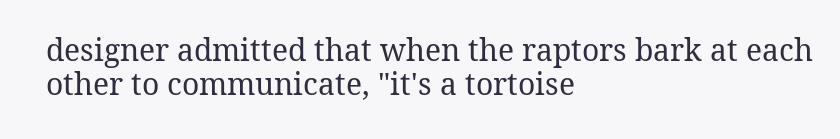designer admitted that when the raptors bark at each other to communicate, "it's a tortoise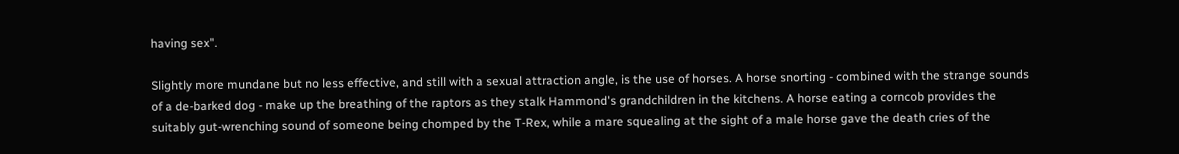having sex".

Slightly more mundane but no less effective, and still with a sexual attraction angle, is the use of horses. A horse snorting - combined with the strange sounds of a de-barked dog - make up the breathing of the raptors as they stalk Hammond's grandchildren in the kitchens. A horse eating a corncob provides the suitably gut-wrenching sound of someone being chomped by the T-Rex, while a mare squealing at the sight of a male horse gave the death cries of the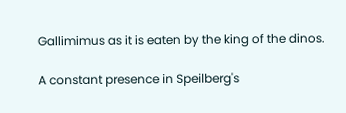Gallimimus as it is eaten by the king of the dinos.

A constant presence in Speilberg's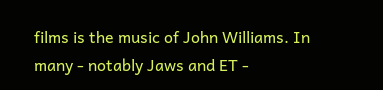films is the music of John Williams. In many - notably Jaws and ET -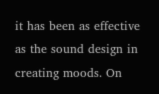it has been as effective as the sound design in creating moods. On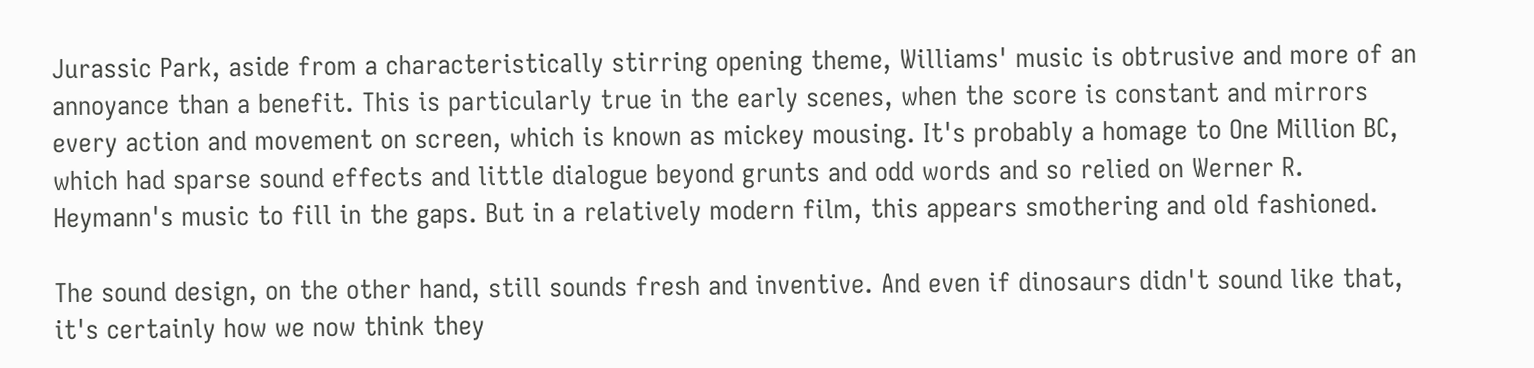Jurassic Park, aside from a characteristically stirring opening theme, Williams' music is obtrusive and more of an annoyance than a benefit. This is particularly true in the early scenes, when the score is constant and mirrors every action and movement on screen, which is known as mickey mousing. It's probably a homage to One Million BC, which had sparse sound effects and little dialogue beyond grunts and odd words and so relied on Werner R. Heymann's music to fill in the gaps. But in a relatively modern film, this appears smothering and old fashioned.

The sound design, on the other hand, still sounds fresh and inventive. And even if dinosaurs didn't sound like that, it's certainly how we now think they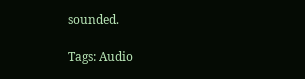sounded.

Tags: Audio